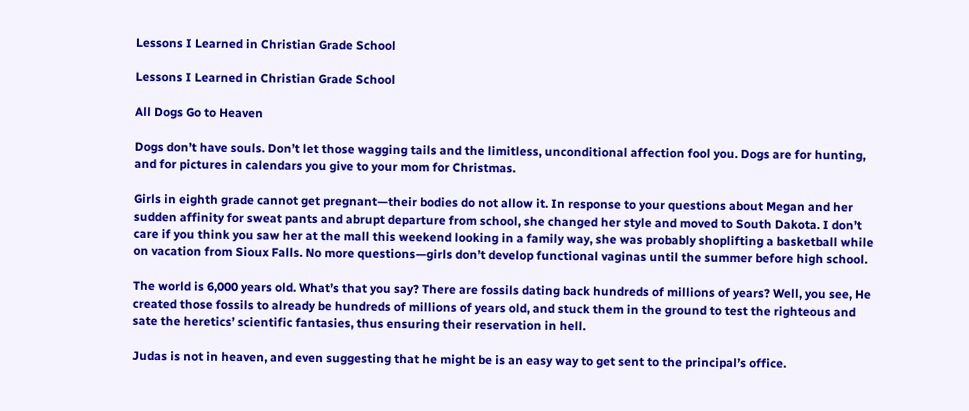Lessons I Learned in Christian Grade School

Lessons I Learned in Christian Grade School

All Dogs Go to Heaven

Dogs don’t have souls. Don’t let those wagging tails and the limitless, unconditional affection fool you. Dogs are for hunting, and for pictures in calendars you give to your mom for Christmas.

Girls in eighth grade cannot get pregnant—their bodies do not allow it. In response to your questions about Megan and her sudden affinity for sweat pants and abrupt departure from school, she changed her style and moved to South Dakota. I don’t care if you think you saw her at the mall this weekend looking in a family way, she was probably shoplifting a basketball while on vacation from Sioux Falls. No more questions—girls don’t develop functional vaginas until the summer before high school.

The world is 6,000 years old. What’s that you say? There are fossils dating back hundreds of millions of years? Well, you see, He created those fossils to already be hundreds of millions of years old, and stuck them in the ground to test the righteous and sate the heretics’ scientific fantasies, thus ensuring their reservation in hell.

Judas is not in heaven, and even suggesting that he might be is an easy way to get sent to the principal’s office.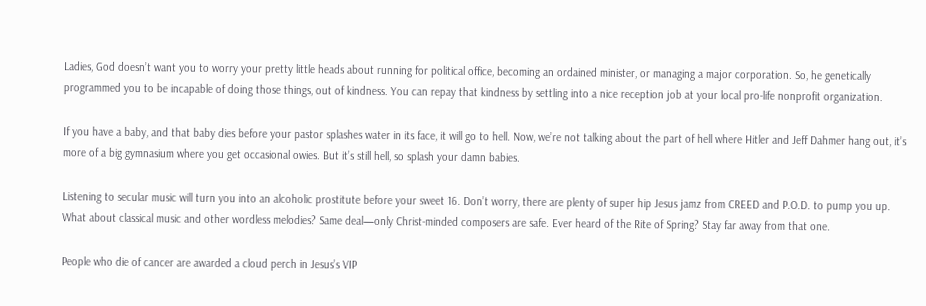Ladies, God doesn’t want you to worry your pretty little heads about running for political office, becoming an ordained minister, or managing a major corporation. So, he genetically programmed you to be incapable of doing those things, out of kindness. You can repay that kindness by settling into a nice reception job at your local pro-life nonprofit organization.

If you have a baby, and that baby dies before your pastor splashes water in its face, it will go to hell. Now, we’re not talking about the part of hell where Hitler and Jeff Dahmer hang out, it’s more of a big gymnasium where you get occasional owies. But it’s still hell, so splash your damn babies.

Listening to secular music will turn you into an alcoholic prostitute before your sweet 16. Don’t worry, there are plenty of super hip Jesus jamz from CREED and P.O.D. to pump you up. What about classical music and other wordless melodies? Same deal—only Christ-minded composers are safe. Ever heard of the Rite of Spring? Stay far away from that one.

People who die of cancer are awarded a cloud perch in Jesus’s VIP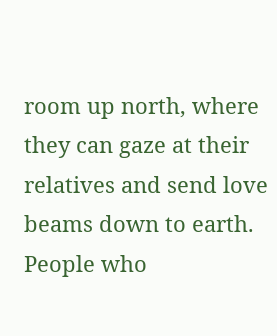room up north, where they can gaze at their relatives and send love beams down to earth. People who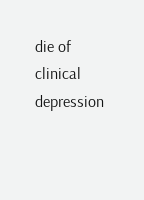die of clinical depression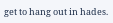get to hang out in hades.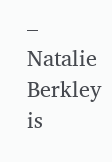– Natalie Berkley is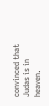convinced that Judas is in heaven.